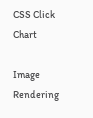CSS Click Chart

Image Rendering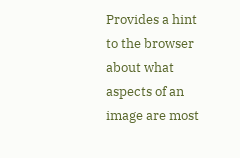Provides a hint to the browser about what aspects of an image are most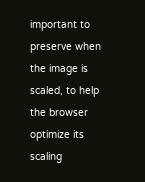important to preserve when the image is scaled, to help the browser optimize its scaling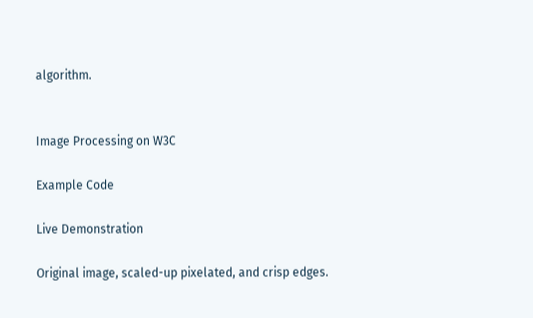algorithm.


Image Processing on W3C

Example Code

Live Demonstration

Original image, scaled-up pixelated, and crisp edges.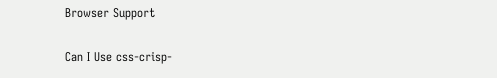Browser Support

Can I Use css-crisp-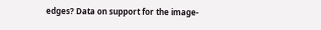edges? Data on support for the image-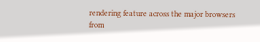rendering feature across the major browsers from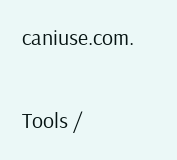caniuse.com.

Tools /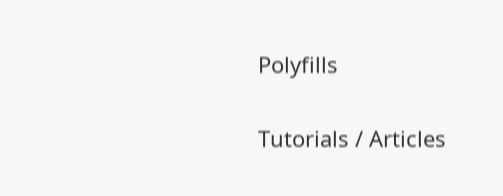Polyfills

Tutorials / Articles